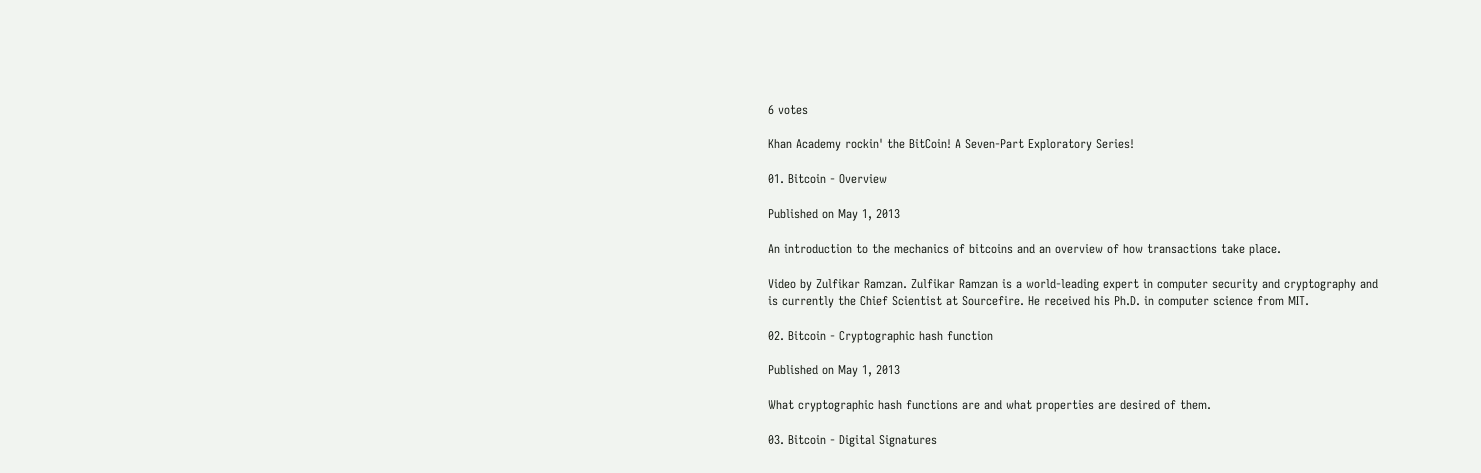6 votes

Khan Academy rockin' the BitCoin! A Seven-Part Exploratory Series!

01. Bitcoin - Overview

Published on May 1, 2013

An introduction to the mechanics of bitcoins and an overview of how transactions take place.

Video by Zulfikar Ramzan. Zulfikar Ramzan is a world-leading expert in computer security and cryptography and is currently the Chief Scientist at Sourcefire. He received his Ph.D. in computer science from MIT.

02. Bitcoin - Cryptographic hash function

Published on May 1, 2013

What cryptographic hash functions are and what properties are desired of them.

03. Bitcoin - Digital Signatures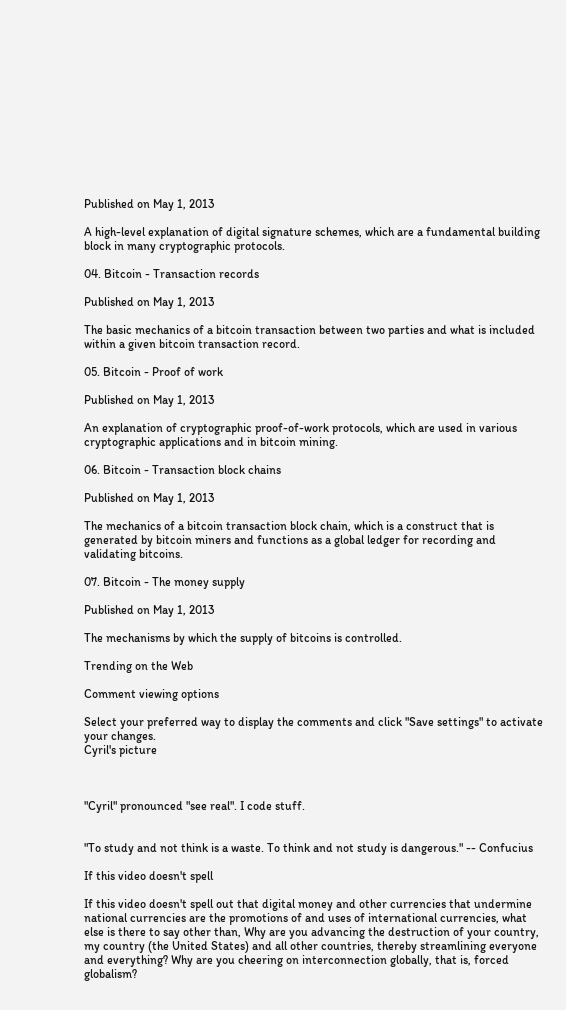Published on May 1, 2013

A high-level explanation of digital signature schemes, which are a fundamental building block in many cryptographic protocols.

04. Bitcoin - Transaction records

Published on May 1, 2013

The basic mechanics of a bitcoin transaction between two parties and what is included within a given bitcoin transaction record.

05. Bitcoin - Proof of work

Published on May 1, 2013

An explanation of cryptographic proof-of-work protocols, which are used in various cryptographic applications and in bitcoin mining.

06. Bitcoin - Transaction block chains

Published on May 1, 2013

The mechanics of a bitcoin transaction block chain, which is a construct that is generated by bitcoin miners and functions as a global ledger for recording and validating bitcoins.

07. Bitcoin - The money supply

Published on May 1, 2013

The mechanisms by which the supply of bitcoins is controlled.

Trending on the Web

Comment viewing options

Select your preferred way to display the comments and click "Save settings" to activate your changes.
Cyril's picture



"Cyril" pronounced "see real". I code stuff.


"To study and not think is a waste. To think and not study is dangerous." -- Confucius

If this video doesn't spell

If this video doesn't spell out that digital money and other currencies that undermine national currencies are the promotions of and uses of international currencies, what else is there to say other than, Why are you advancing the destruction of your country, my country (the United States) and all other countries, thereby streamlining everyone and everything? Why are you cheering on interconnection globally, that is, forced globalism?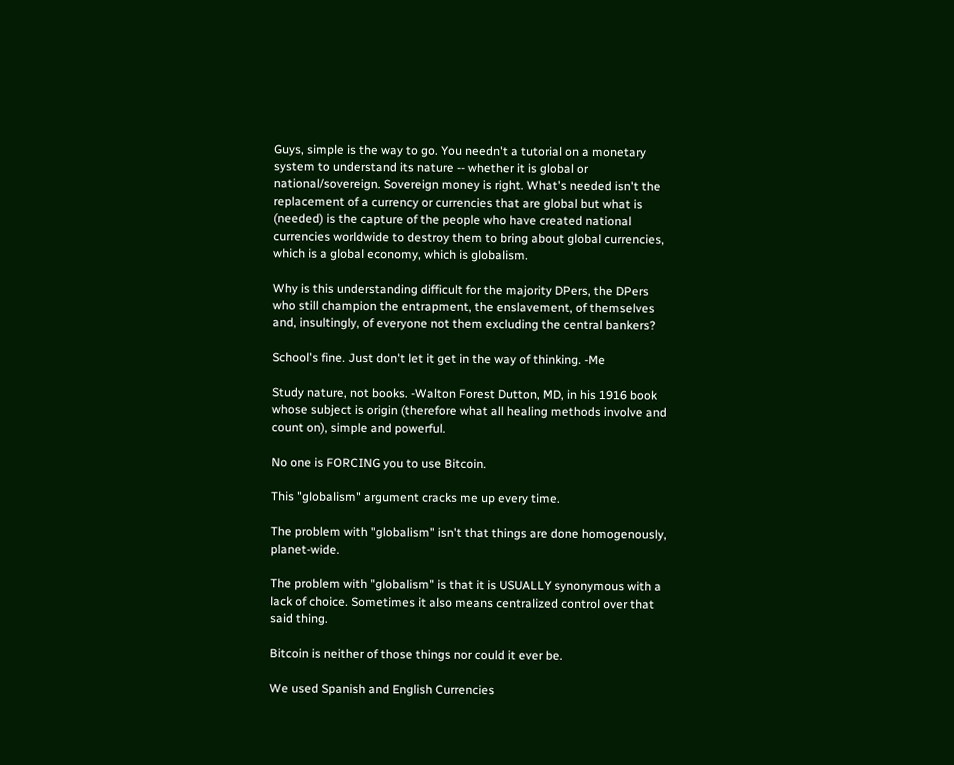Guys, simple is the way to go. You needn't a tutorial on a monetary system to understand its nature -- whether it is global or national/sovereign. Sovereign money is right. What's needed isn't the replacement of a currency or currencies that are global but what is (needed) is the capture of the people who have created national currencies worldwide to destroy them to bring about global currencies, which is a global economy, which is globalism.

Why is this understanding difficult for the majority DPers, the DPers who still champion the entrapment, the enslavement, of themselves and, insultingly, of everyone not them excluding the central bankers?

School's fine. Just don't let it get in the way of thinking. -Me

Study nature, not books. -Walton Forest Dutton, MD, in his 1916 book whose subject is origin (therefore what all healing methods involve and count on), simple and powerful.

No one is FORCING you to use Bitcoin.

This "globalism" argument cracks me up every time.

The problem with "globalism" isn't that things are done homogenously, planet-wide.

The problem with "globalism" is that it is USUALLY synonymous with a lack of choice. Sometimes it also means centralized control over that said thing.

Bitcoin is neither of those things nor could it ever be.

We used Spanish and English Currencies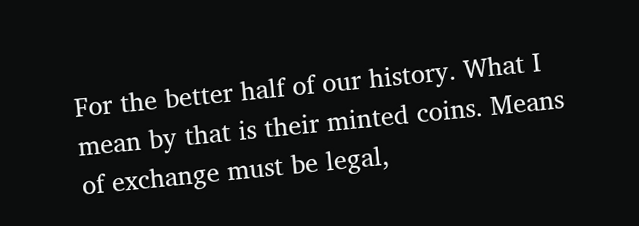For the better half of our history. What I mean by that is their minted coins. Means of exchange must be legal,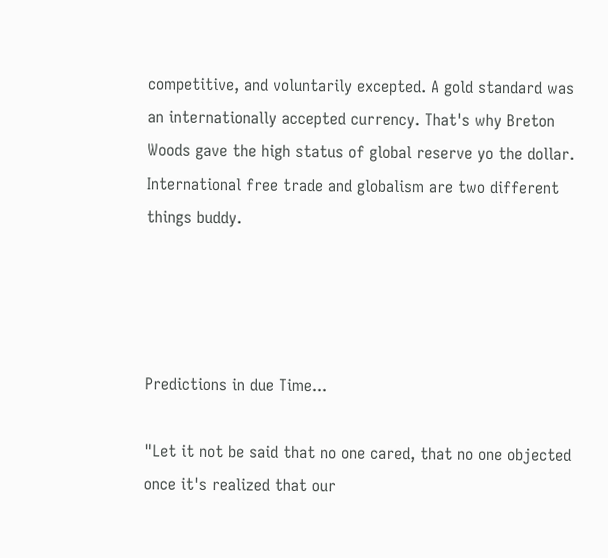competitive, and voluntarily excepted. A gold standard was an internationally accepted currency. That's why Breton Woods gave the high status of global reserve yo the dollar. International free trade and globalism are two different things buddy.




Predictions in due Time...

"Let it not be said that no one cared, that no one objected once it's realized that our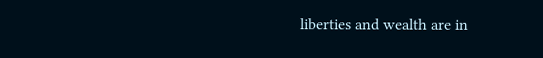liberties and wealth are in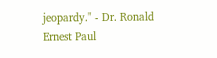jeopardy." - Dr. Ronald Ernest Paul